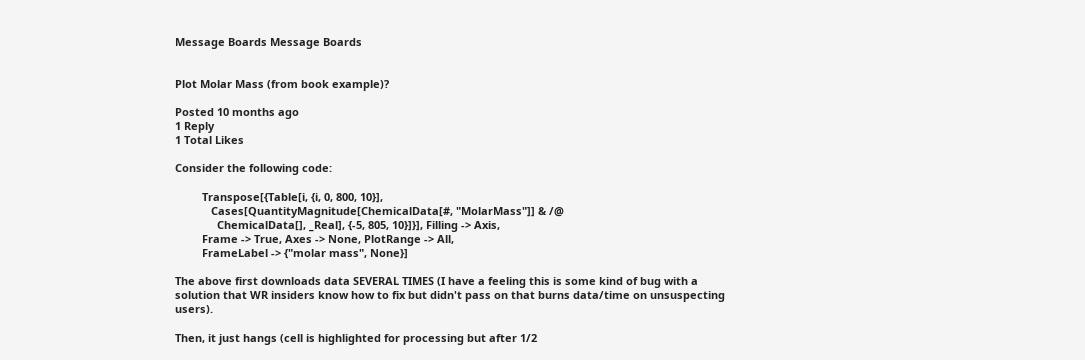Message Boards Message Boards


Plot Molar Mass (from book example)?

Posted 10 months ago
1 Reply
1 Total Likes

Consider the following code:

         Transpose[{Table[i, {i, 0, 800, 10}],
            Cases[QuantityMagnitude[ChemicalData[#, "MolarMass"]] & /@
              ChemicalData[], _Real], {-5, 805, 10}]}], Filling -> Axis,
         Frame -> True, Axes -> None, PlotRange -> All,
         FrameLabel -> {"molar mass", None}]

The above first downloads data SEVERAL TIMES (I have a feeling this is some kind of bug with a solution that WR insiders know how to fix but didn't pass on that burns data/time on unsuspecting users).

Then, it just hangs (cell is highlighted for processing but after 1/2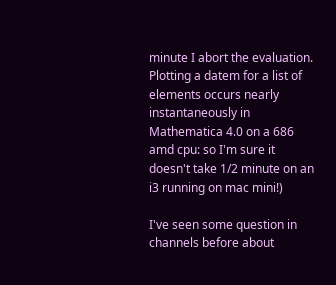minute I abort the evaluation. Plotting a datem for a list of elements occurs nearly instantaneously in Mathematica 4.0 on a 686 amd cpu: so I'm sure it doesn't take 1/2 minute on an i3 running on mac mini!)

I've seen some question in channels before about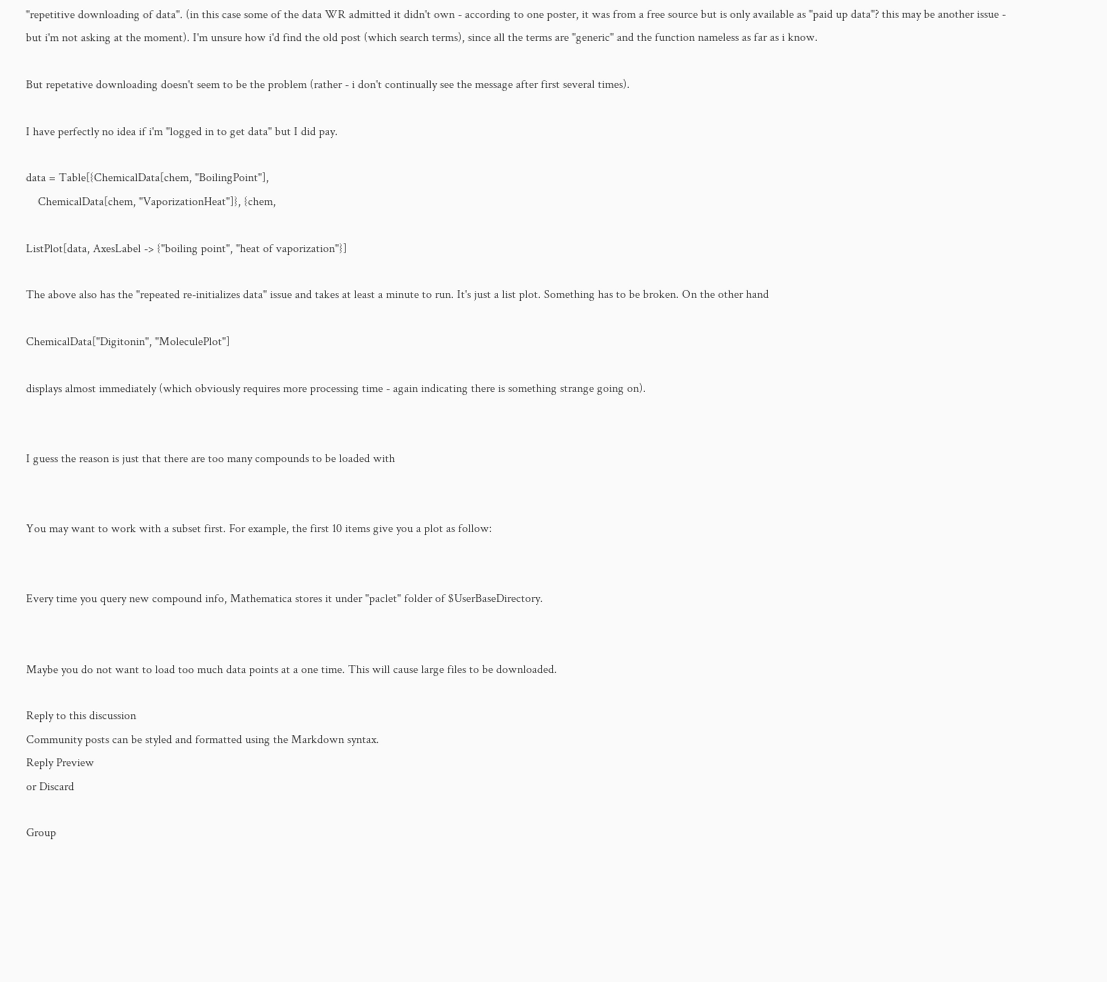"repetitive downloading of data". (in this case some of the data WR admitted it didn't own - according to one poster, it was from a free source but is only available as "paid up data"? this may be another issue - but i'm not asking at the moment). I'm unsure how i'd find the old post (which search terms), since all the terms are "generic" and the function nameless as far as i know.

But repetative downloading doesn't seem to be the problem (rather - i don't continually see the message after first several times).

I have perfectly no idea if i'm "logged in to get data" but I did pay.

data = Table[{ChemicalData[chem, "BoilingPoint"],
    ChemicalData[chem, "VaporizationHeat"]}, {chem,

ListPlot[data, AxesLabel -> {"boiling point", "heat of vaporization"}]

The above also has the "repeated re-initializes data" issue and takes at least a minute to run. It's just a list plot. Something has to be broken. On the other hand

ChemicalData["Digitonin", "MoleculePlot"]

displays almost immediately (which obviously requires more processing time - again indicating there is something strange going on).


I guess the reason is just that there are too many compounds to be loaded with


You may want to work with a subset first. For example, the first 10 items give you a plot as follow:


Every time you query new compound info, Mathematica stores it under "paclet" folder of $UserBaseDirectory.


Maybe you do not want to load too much data points at a one time. This will cause large files to be downloaded.

Reply to this discussion
Community posts can be styled and formatted using the Markdown syntax.
Reply Preview
or Discard

Group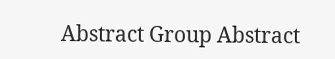Abstract Group Abstract